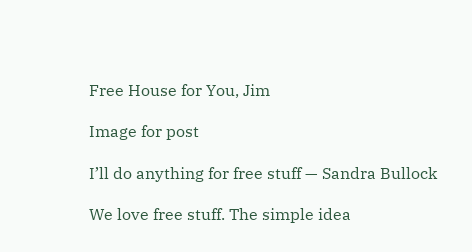Free House for You, Jim

Image for post

I’ll do anything for free stuff — Sandra Bullock

We love free stuff. The simple idea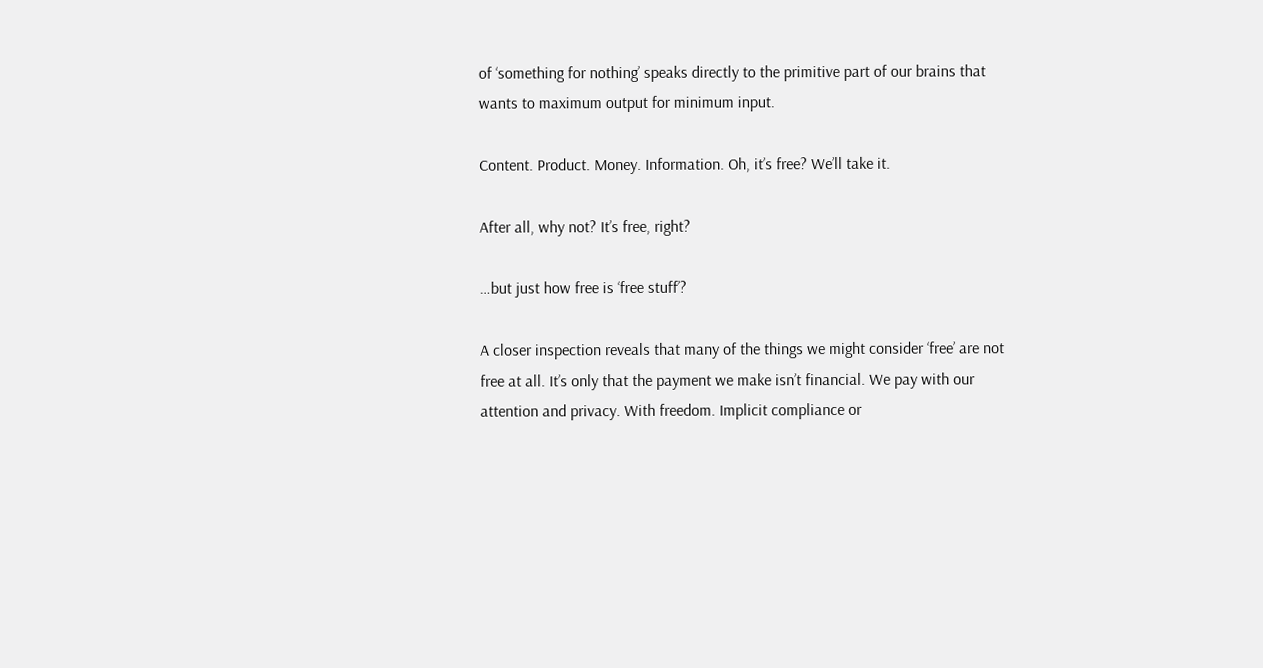of ‘something for nothing’ speaks directly to the primitive part of our brains that wants to maximum output for minimum input.

Content. Product. Money. Information. Oh, it’s free? We’ll take it.

After all, why not? It’s free, right?

…but just how free is ‘free stuff’?

A closer inspection reveals that many of the things we might consider ‘free’ are not free at all. It’s only that the payment we make isn’t financial. We pay with our attention and privacy. With freedom. Implicit compliance or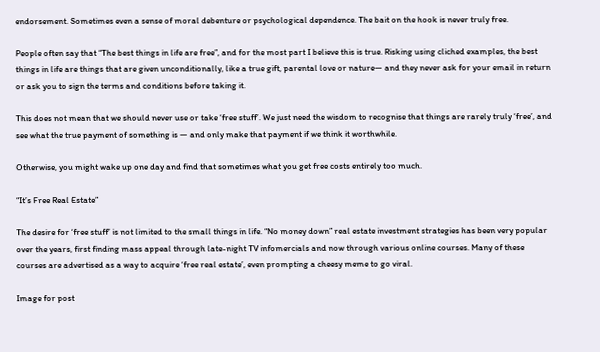endorsement. Sometimes even a sense of moral debenture or psychological dependence. The bait on the hook is never truly free.

People often say that “The best things in life are free”, and for the most part I believe this is true. Risking using cliched examples, the best things in life are things that are given unconditionally, like a true gift, parental love or nature— and they never ask for your email in return or ask you to sign the terms and conditions before taking it.

This does not mean that we should never use or take ‘free stuff’. We just need the wisdom to recognise that things are rarely truly ‘free’, and see what the true payment of something is — and only make that payment if we think it worthwhile.

Otherwise, you might wake up one day and find that sometimes what you get free costs entirely too much.

“It’s Free Real Estate”

The desire for ‘free stuff’ is not limited to the small things in life. “No money down” real estate investment strategies has been very popular over the years, first finding mass appeal through late-night TV infomercials and now through various online courses. Many of these courses are advertised as a way to acquire ‘free real estate’, even prompting a cheesy meme to go viral.

Image for post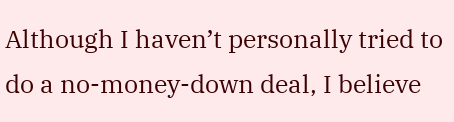Although I haven’t personally tried to do a no-money-down deal, I believe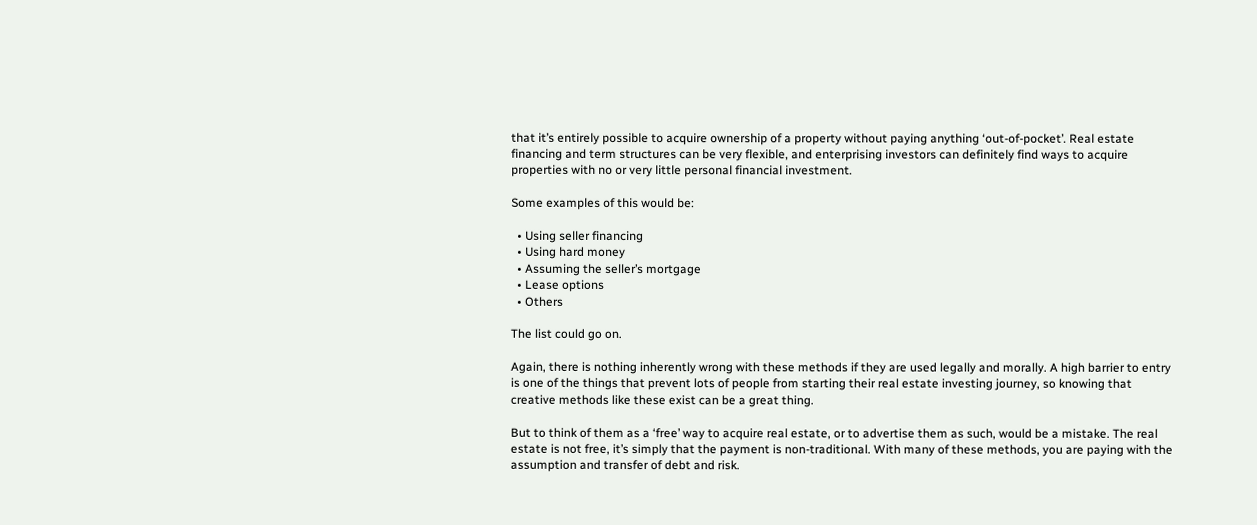that it’s entirely possible to acquire ownership of a property without paying anything ‘out-of-pocket’. Real estate financing and term structures can be very flexible, and enterprising investors can definitely find ways to acquire properties with no or very little personal financial investment.

Some examples of this would be:

  • Using seller financing
  • Using hard money
  • Assuming the seller’s mortgage
  • Lease options
  • Others

The list could go on.

Again, there is nothing inherently wrong with these methods if they are used legally and morally. A high barrier to entry is one of the things that prevent lots of people from starting their real estate investing journey, so knowing that creative methods like these exist can be a great thing.

But to think of them as a ‘free’ way to acquire real estate, or to advertise them as such, would be a mistake. The real estate is not free, it’s simply that the payment is non-traditional. With many of these methods, you are paying with the assumption and transfer of debt and risk.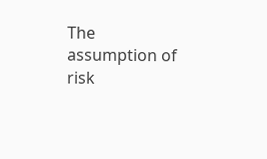The assumption of risk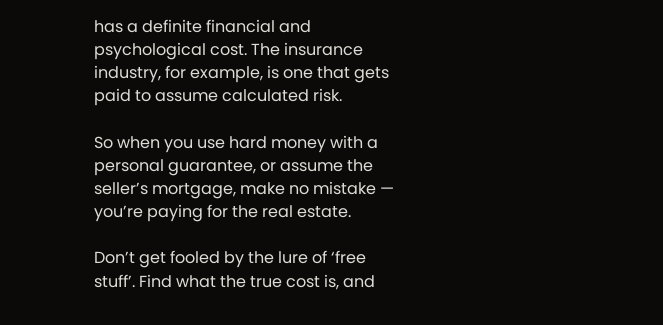has a definite financial and psychological cost. The insurance industry, for example, is one that gets paid to assume calculated risk.

So when you use hard money with a personal guarantee, or assume the seller’s mortgage, make no mistake — you’re paying for the real estate.

Don’t get fooled by the lure of ‘free stuff’. Find what the true cost is, and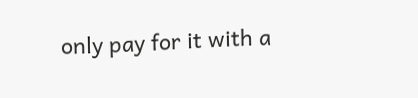only pay for it with a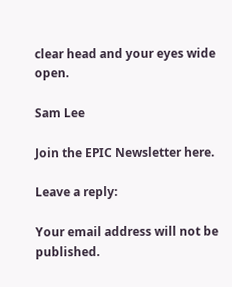clear head and your eyes wide open.

Sam Lee

Join the EPIC Newsletter here.

Leave a reply:

Your email address will not be published.